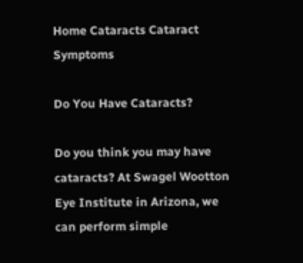Home Cataracts Cataract Symptoms

Do You Have Cataracts?

Do you think you may have cataracts? At Swagel Wootton Eye Institute in Arizona, we can perform simple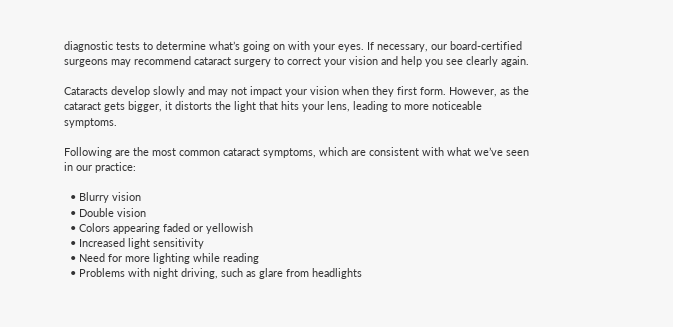diagnostic tests to determine what’s going on with your eyes. If necessary, our board-certified surgeons may recommend cataract surgery to correct your vision and help you see clearly again.

Cataracts develop slowly and may not impact your vision when they first form. However, as the cataract gets bigger, it distorts the light that hits your lens, leading to more noticeable symptoms.

Following are the most common cataract symptoms, which are consistent with what we’ve seen in our practice:

  • Blurry vision
  • Double vision
  • Colors appearing faded or yellowish
  • Increased light sensitivity
  • Need for more lighting while reading
  • Problems with night driving, such as glare from headlights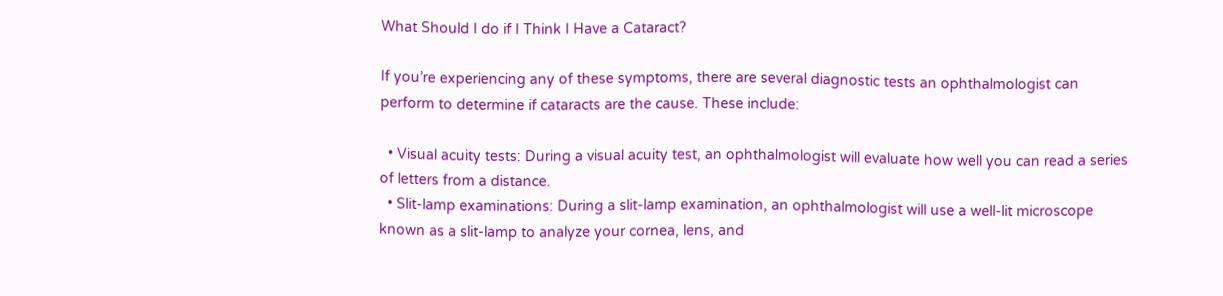What Should I do if I Think I Have a Cataract?

If you’re experiencing any of these symptoms, there are several diagnostic tests an ophthalmologist can perform to determine if cataracts are the cause. These include:

  • Visual acuity tests: During a visual acuity test, an ophthalmologist will evaluate how well you can read a series of letters from a distance.
  • Slit-lamp examinations: During a slit-lamp examination, an ophthalmologist will use a well-lit microscope known as a slit-lamp to analyze your cornea, lens, and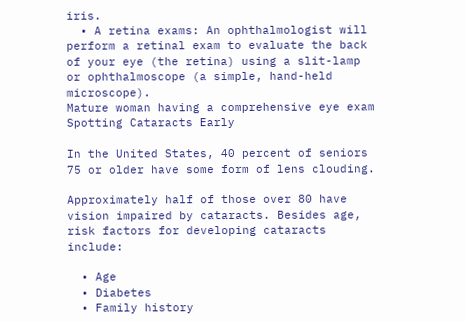iris.
  • A retina exams: An ophthalmologist will perform a retinal exam to evaluate the back of your eye (the retina) using a slit-lamp or ophthalmoscope (a simple, hand-held microscope).
Mature woman having a comprehensive eye exam
Spotting Cataracts Early

In the United States, 40 percent of seniors 75 or older have some form of lens clouding.

Approximately half of those over 80 have vision impaired by cataracts. Besides age, risk factors for developing cataracts include:

  • Age
  • Diabetes
  • Family history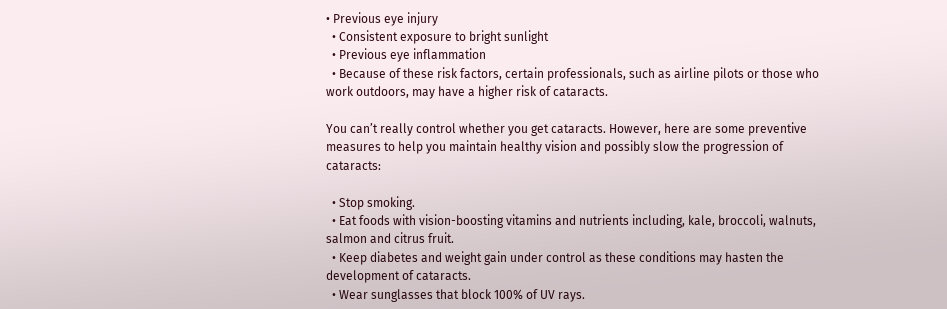• Previous eye injury
  • Consistent exposure to bright sunlight
  • Previous eye inflammation
  • Because of these risk factors, certain professionals, such as airline pilots or those who work outdoors, may have a higher risk of cataracts.

You can’t really control whether you get cataracts. However, here are some preventive measures to help you maintain healthy vision and possibly slow the progression of cataracts:

  • Stop smoking.
  • Eat foods with vision-boosting vitamins and nutrients including, kale, broccoli, walnuts, salmon and citrus fruit.
  • Keep diabetes and weight gain under control as these conditions may hasten the development of cataracts.
  • Wear sunglasses that block 100% of UV rays.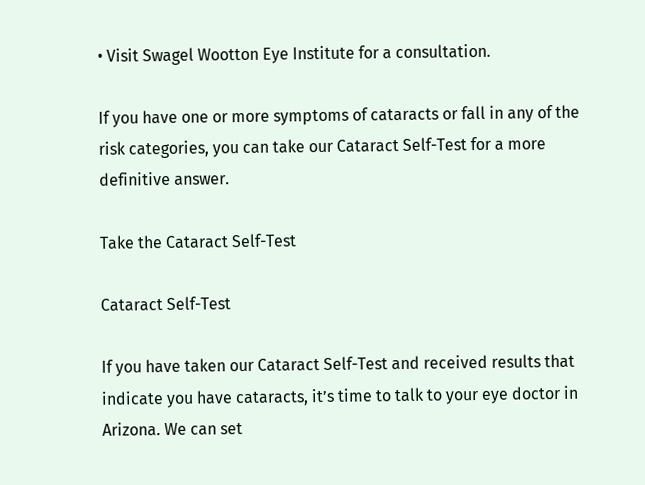• Visit Swagel Wootton Eye Institute for a consultation.

If you have one or more symptoms of cataracts or fall in any of the risk categories, you can take our Cataract Self-Test for a more definitive answer.

Take the Cataract Self-Test

Cataract Self-Test

If you have taken our Cataract Self-Test and received results that indicate you have cataracts, it’s time to talk to your eye doctor in Arizona. We can set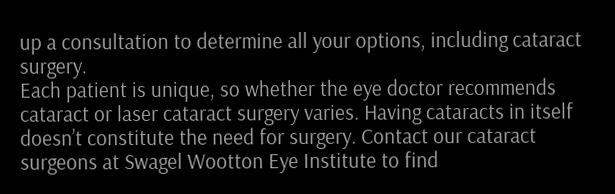up a consultation to determine all your options, including cataract surgery.
Each patient is unique, so whether the eye doctor recommends cataract or laser cataract surgery varies. Having cataracts in itself doesn’t constitute the need for surgery. Contact our cataract surgeons at Swagel Wootton Eye Institute to find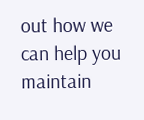out how we can help you maintain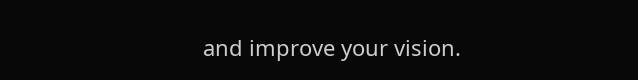and improve your vision.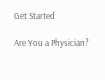Get Started

Are You a Physician?